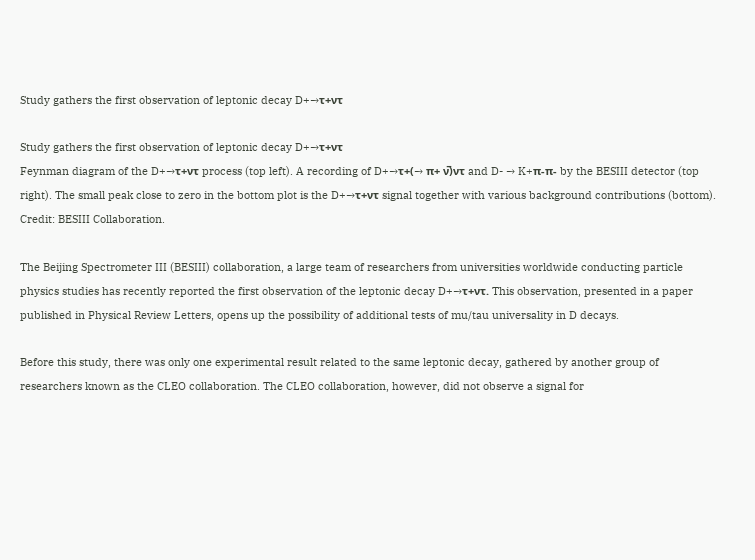Study gathers the first observation of leptonic decay D+→τ+ντ

Study gathers the first observation of leptonic decay D+→τ+ντ
Feynman diagram of the D+→τ+ντ process (top left). A recording of D+→τ+(→ π+ ν̅)ντ and D- → K+π-π- by the BESIII detector (top right). The small peak close to zero in the bottom plot is the D+→τ+ντ signal together with various background contributions (bottom). Credit: BESIII Collaboration.

The Beijing Spectrometer III (BESIII) collaboration, a large team of researchers from universities worldwide conducting particle physics studies has recently reported the first observation of the leptonic decay D+→τ+ντ. This observation, presented in a paper published in Physical Review Letters, opens up the possibility of additional tests of mu/tau universality in D decays.

Before this study, there was only one experimental result related to the same leptonic decay, gathered by another group of researchers known as the CLEO collaboration. The CLEO collaboration, however, did not observe a signal for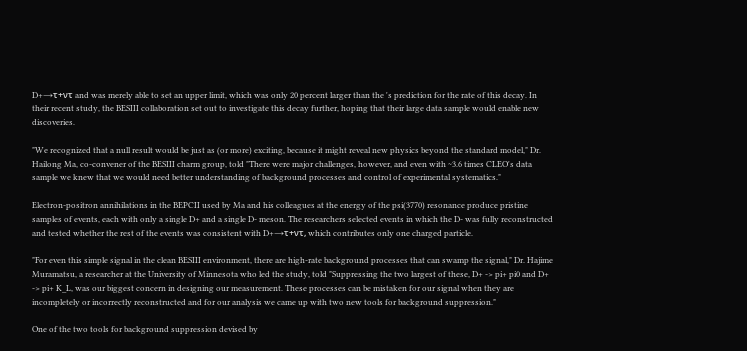D+→τ+ντ and was merely able to set an upper limit, which was only 20 percent larger than the 's prediction for the rate of this decay. In their recent study, the BESIII collaboration set out to investigate this decay further, hoping that their large data sample would enable new discoveries.

"We recognized that a null result would be just as (or more) exciting, because it might reveal new physics beyond the standard model," Dr. Hailong Ma, co-convener of the BESIII charm group, told "There were major challenges, however, and even with ~3.6 times CLEO's data sample we knew that we would need better understanding of background processes and control of experimental systematics."

Electron-positron annihilations in the BEPCII used by Ma and his colleagues at the energy of the psi(3770) resonance produce pristine samples of events, each with only a single D+ and a single D- meson. The researchers selected events in which the D- was fully reconstructed and tested whether the rest of the events was consistent with D+→τ+ντ, which contributes only one charged particle.

"For even this simple signal in the clean BESIII environment, there are high-rate background processes that can swamp the signal," Dr. Hajime Muramatsu, a researcher at the University of Minnesota who led the study, told "Suppressing the two largest of these, D+ -> pi+ pi0 and D+ -> pi+ K_L, was our biggest concern in designing our measurement. These processes can be mistaken for our signal when they are incompletely or incorrectly reconstructed and for our analysis we came up with two new tools for background suppression."

One of the two tools for background suppression devised by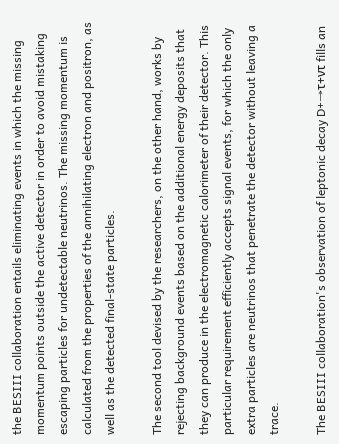the BESIII collaboration entails eliminating events in which the missing momentum points outside the active detector in order to avoid mistaking escaping particles for undetectable neutrinos. The missing momentum is calculated from the properties of the annihilating electron and positron, as well as the detected final-state particles.

The second tool devised by the researchers, on the other hand, works by rejecting background events based on the additional energy deposits that they can produce in the electromagnetic calorimeter of their detector. This particular requirement efficiently accepts signal events, for which the only extra particles are neutrinos that penetrate the detector without leaving a trace.

The BESIII collaboration's observation of leptonic decay D+→τ+ντ fills an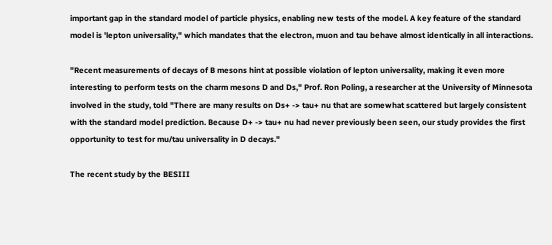important gap in the standard model of particle physics, enabling new tests of the model. A key feature of the standard model is 'lepton universality," which mandates that the electron, muon and tau behave almost identically in all interactions.

"Recent measurements of decays of B mesons hint at possible violation of lepton universality, making it even more interesting to perform tests on the charm mesons D and Ds," Prof. Ron Poling, a researcher at the University of Minnesota involved in the study, told "There are many results on Ds+ -> tau+ nu that are somewhat scattered but largely consistent with the standard model prediction. Because D+ -> tau+ nu had never previously been seen, our study provides the first opportunity to test for mu/tau universality in D decays."

The recent study by the BESIII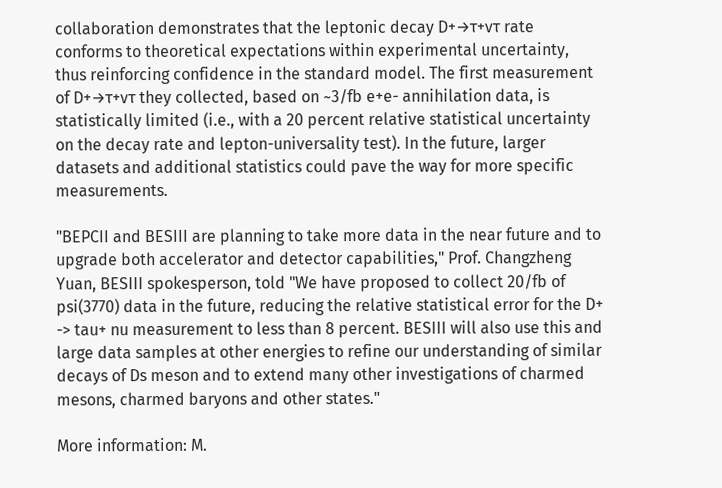collaboration demonstrates that the leptonic decay D+→τ+ντ rate conforms to theoretical expectations within experimental uncertainty, thus reinforcing confidence in the standard model. The first measurement of D+→τ+ντ they collected, based on ~3/fb e+e- annihilation data, is statistically limited (i.e., with a 20 percent relative statistical uncertainty on the decay rate and lepton-universality test). In the future, larger datasets and additional statistics could pave the way for more specific measurements.

"BEPCII and BESIII are planning to take more data in the near future and to upgrade both accelerator and detector capabilities," Prof. Changzheng Yuan, BESIII spokesperson, told "We have proposed to collect 20/fb of psi(3770) data in the future, reducing the relative statistical error for the D+ -> tau+ nu measurement to less than 8 percent. BESIII will also use this and large data samples at other energies to refine our understanding of similar decays of Ds meson and to extend many other investigations of charmed mesons, charmed baryons and other states."

More information: M.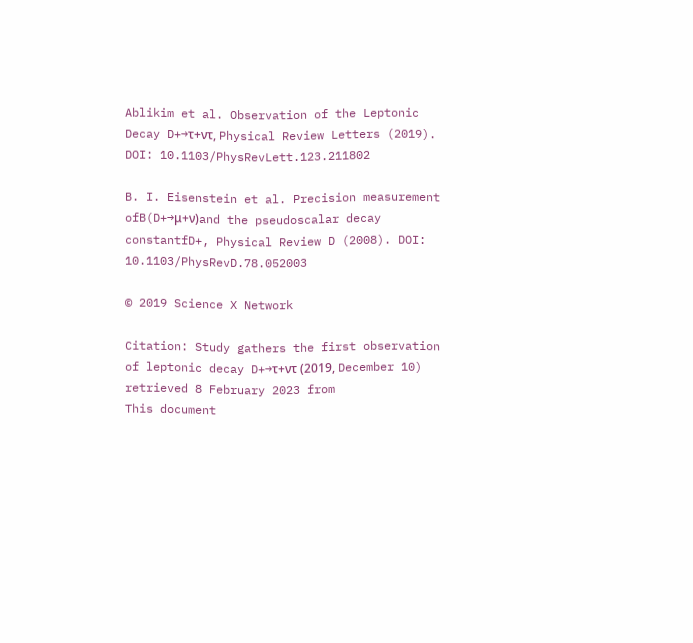Ablikim et al. Observation of the Leptonic Decay D+→τ+ντ, Physical Review Letters (2019). DOI: 10.1103/PhysRevLett.123.211802

B. I. Eisenstein et al. Precision measurement ofB(D+→μ+ν)and the pseudoscalar decay constantfD+, Physical Review D (2008). DOI: 10.1103/PhysRevD.78.052003

© 2019 Science X Network

Citation: Study gathers the first observation of leptonic decay D+→τ+ντ (2019, December 10) retrieved 8 February 2023 from
This document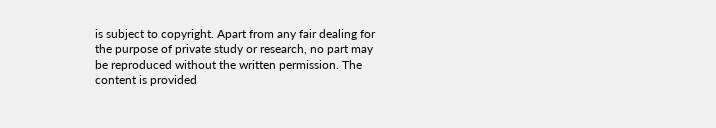is subject to copyright. Apart from any fair dealing for the purpose of private study or research, no part may be reproduced without the written permission. The content is provided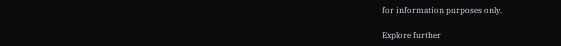for information purposes only.

Explore further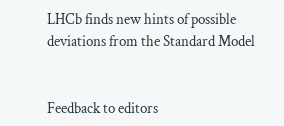LHCb finds new hints of possible deviations from the Standard Model


Feedback to editors